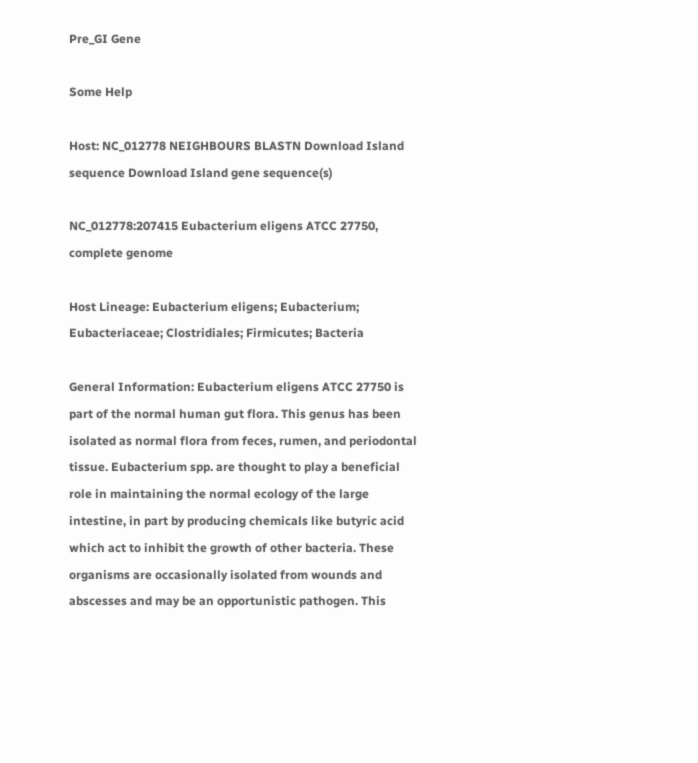Pre_GI Gene

Some Help

Host: NC_012778 NEIGHBOURS BLASTN Download Island sequence Download Island gene sequence(s)

NC_012778:207415 Eubacterium eligens ATCC 27750, complete genome

Host Lineage: Eubacterium eligens; Eubacterium; Eubacteriaceae; Clostridiales; Firmicutes; Bacteria

General Information: Eubacterium eligens ATCC 27750 is part of the normal human gut flora. This genus has been isolated as normal flora from feces, rumen, and periodontal tissue. Eubacterium spp. are thought to play a beneficial role in maintaining the normal ecology of the large intestine, in part by producing chemicals like butyric acid which act to inhibit the growth of other bacteria. These organisms are occasionally isolated from wounds and abscesses and may be an opportunistic pathogen. This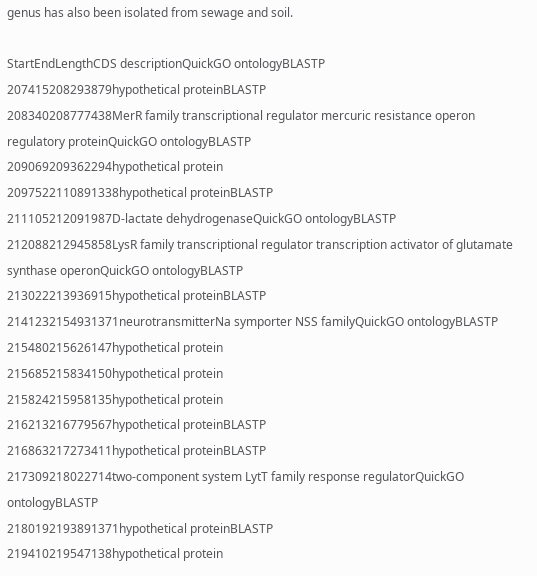genus has also been isolated from sewage and soil.

StartEndLengthCDS descriptionQuickGO ontologyBLASTP
207415208293879hypothetical proteinBLASTP
208340208777438MerR family transcriptional regulator mercuric resistance operon regulatory proteinQuickGO ontologyBLASTP
209069209362294hypothetical protein
2097522110891338hypothetical proteinBLASTP
211105212091987D-lactate dehydrogenaseQuickGO ontologyBLASTP
212088212945858LysR family transcriptional regulator transcription activator of glutamate synthase operonQuickGO ontologyBLASTP
213022213936915hypothetical proteinBLASTP
2141232154931371neurotransmitterNa symporter NSS familyQuickGO ontologyBLASTP
215480215626147hypothetical protein
215685215834150hypothetical protein
215824215958135hypothetical protein
216213216779567hypothetical proteinBLASTP
216863217273411hypothetical proteinBLASTP
217309218022714two-component system LytT family response regulatorQuickGO ontologyBLASTP
2180192193891371hypothetical proteinBLASTP
219410219547138hypothetical protein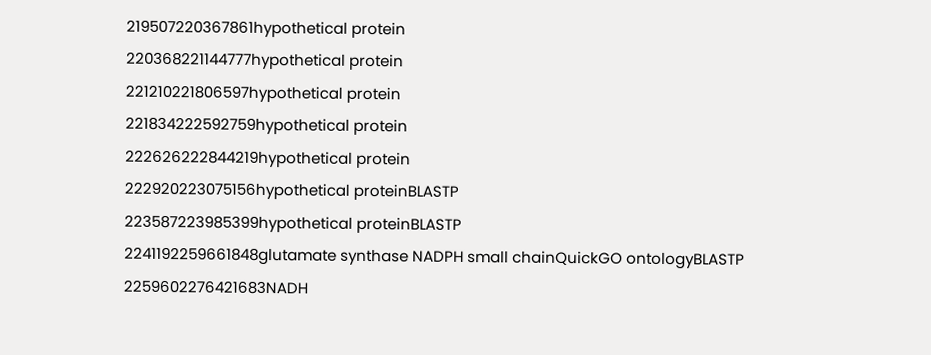219507220367861hypothetical protein
220368221144777hypothetical protein
221210221806597hypothetical protein
221834222592759hypothetical protein
222626222844219hypothetical protein
222920223075156hypothetical proteinBLASTP
223587223985399hypothetical proteinBLASTP
2241192259661848glutamate synthase NADPH small chainQuickGO ontologyBLASTP
2259602276421683NADH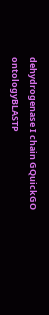dehydrogenase I chain GQuickGO ontologyBLASTP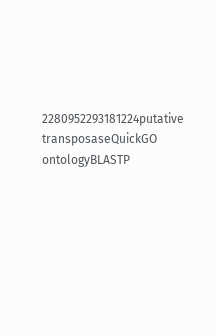2280952293181224putative transposaseQuickGO ontologyBLASTP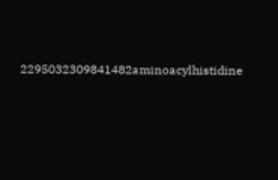2295032309841482aminoacylhistidine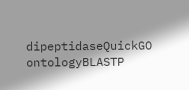dipeptidaseQuickGO ontologyBLASTP